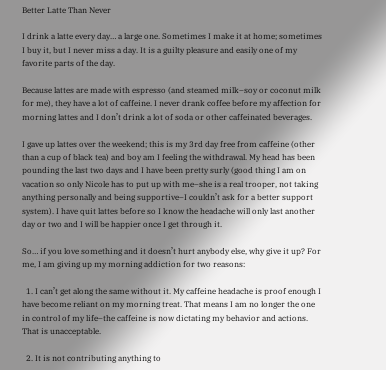Better Latte Than Never

I drink a latte every day… a large one. Sometimes I make it at home; sometimes I buy it, but I never miss a day. It is a guilty pleasure and easily one of my favorite parts of the day.

Because lattes are made with espresso (and steamed milk–soy or coconut milk for me), they have a lot of caffeine. I never drank coffee before my affection for morning lattes and I don’t drink a lot of soda or other caffeinated beverages.

I gave up lattes over the weekend; this is my 3rd day free from caffeine (other than a cup of black tea) and boy am I feeling the withdrawal. My head has been pounding the last two days and I have been pretty surly (good thing I am on vacation so only Nicole has to put up with me–she is a real trooper, not taking anything personally and being supportive–I couldn’t ask for a better support system). I have quit lattes before so I know the headache will only last another day or two and I will be happier once I get through it.

So… if you love something and it doesn’t hurt anybody else, why give it up? For me, I am giving up my morning addiction for two reasons:

  1. I can’t get along the same without it. My caffeine headache is proof enough I have become reliant on my morning treat. That means I am no longer the one in control of my life–the caffeine is now dictating my behavior and actions. That is unacceptable.

  2. It is not contributing anything to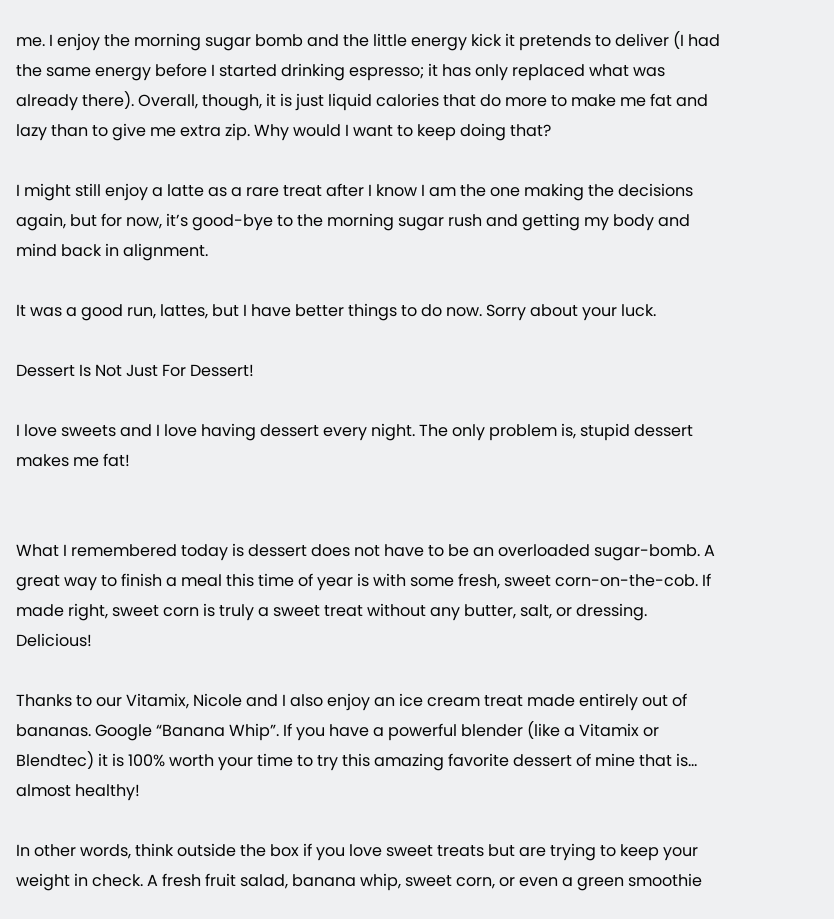me. I enjoy the morning sugar bomb and the little energy kick it pretends to deliver (I had the same energy before I started drinking espresso; it has only replaced what was already there). Overall, though, it is just liquid calories that do more to make me fat and lazy than to give me extra zip. Why would I want to keep doing that?

I might still enjoy a latte as a rare treat after I know I am the one making the decisions again, but for now, it’s good-bye to the morning sugar rush and getting my body and mind back in alignment.

It was a good run, lattes, but I have better things to do now. Sorry about your luck.

Dessert Is Not Just For Dessert!

I love sweets and I love having dessert every night. The only problem is, stupid dessert makes me fat!


What I remembered today is dessert does not have to be an overloaded sugar-bomb. A great way to finish a meal this time of year is with some fresh, sweet corn-on-the-cob. If made right, sweet corn is truly a sweet treat without any butter, salt, or dressing. Delicious!

Thanks to our Vitamix, Nicole and I also enjoy an ice cream treat made entirely out of bananas. Google “Banana Whip”. If you have a powerful blender (like a Vitamix or Blendtec) it is 100% worth your time to try this amazing favorite dessert of mine that is… almost healthy!

In other words, think outside the box if you love sweet treats but are trying to keep your weight in check. A fresh fruit salad, banana whip, sweet corn, or even a green smoothie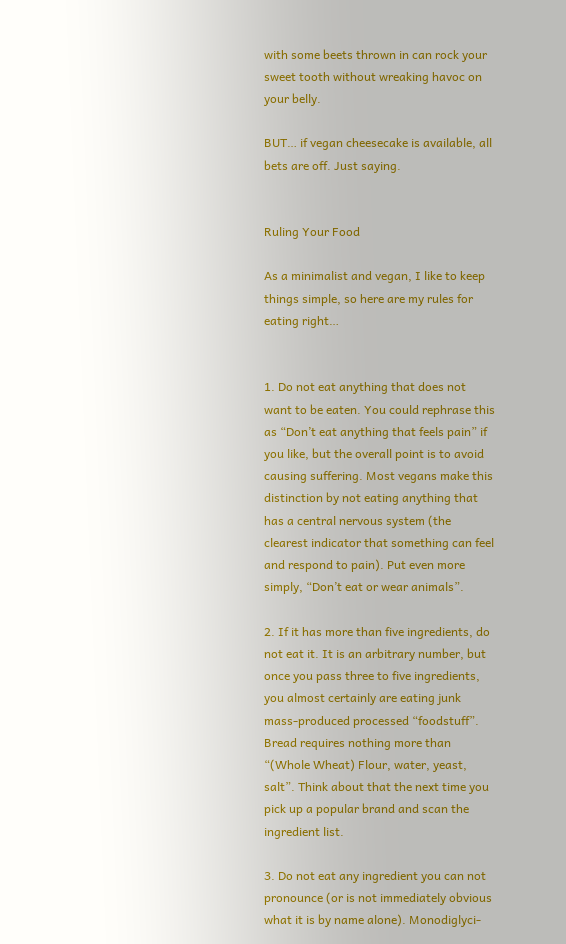with some beets thrown in can rock your sweet tooth without wreaking havoc on your belly.

BUT… if vegan cheesecake is available, all bets are off. Just saying.


Ruling Your Food

As a minimalist and vegan, I like to keep things simple, so here are my rules for eating right…


1. Do not eat anything that does not want to be eaten. You could rephrase this as “Don’t eat anything that feels pain” if you like, but the overall point is to avoid causing suffering. Most vegans make this distinction by not eating anything that has a central nervous system (the clearest indicator that something can feel and respond to pain). Put even more simply, “Don’t eat or wear animals”.

2. If it has more than five ingredients, do not eat it. It is an arbitrary number, but once you pass three to five ingredients, you almost certainly are eating junk mass-produced processed “foodstuff”. Bread requires nothing more than “(Whole Wheat) Flour, water, yeast, salt”. Think about that the next time you pick up a popular brand and scan the ingredient list.

3. Do not eat any ingredient you can not pronounce (or is not immediately obvious what it is by name alone). Monodiglyci-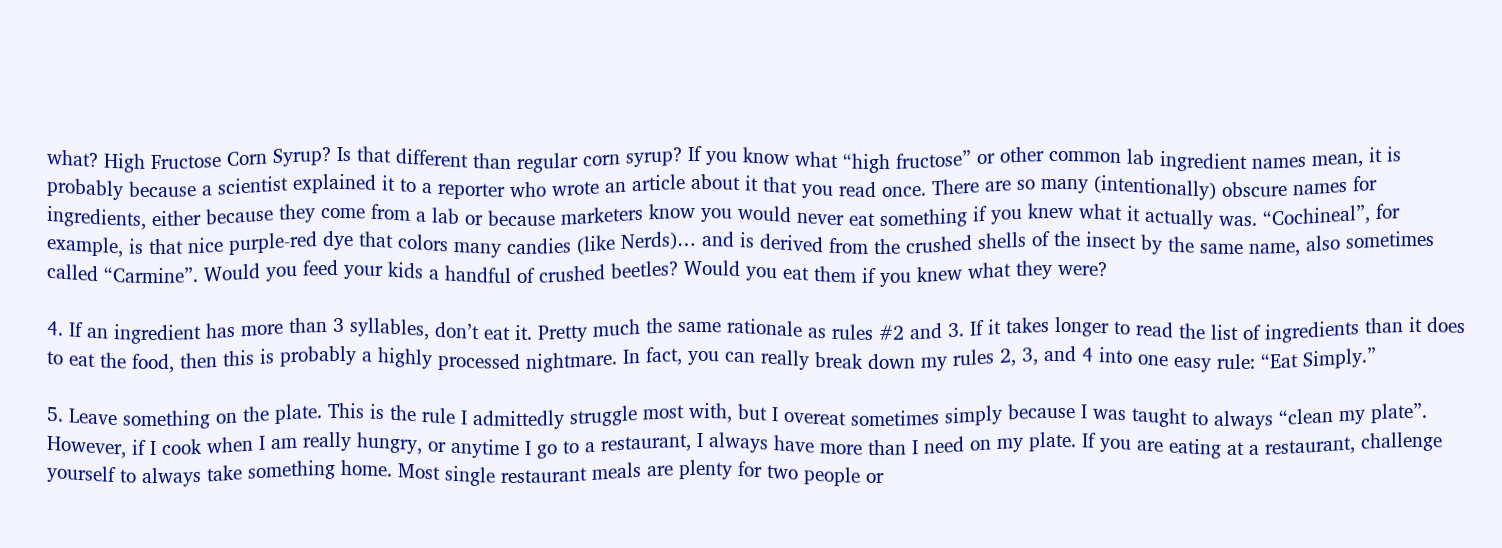what? High Fructose Corn Syrup? Is that different than regular corn syrup? If you know what “high fructose” or other common lab ingredient names mean, it is probably because a scientist explained it to a reporter who wrote an article about it that you read once. There are so many (intentionally) obscure names for ingredients, either because they come from a lab or because marketers know you would never eat something if you knew what it actually was. “Cochineal”, for example, is that nice purple-red dye that colors many candies (like Nerds)… and is derived from the crushed shells of the insect by the same name, also sometimes called “Carmine”. Would you feed your kids a handful of crushed beetles? Would you eat them if you knew what they were?

4. If an ingredient has more than 3 syllables, don’t eat it. Pretty much the same rationale as rules #2 and 3. If it takes longer to read the list of ingredients than it does to eat the food, then this is probably a highly processed nightmare. In fact, you can really break down my rules 2, 3, and 4 into one easy rule: “Eat Simply.”

5. Leave something on the plate. This is the rule I admittedly struggle most with, but I overeat sometimes simply because I was taught to always “clean my plate”. However, if I cook when I am really hungry, or anytime I go to a restaurant, I always have more than I need on my plate. If you are eating at a restaurant, challenge yourself to always take something home. Most single restaurant meals are plenty for two people or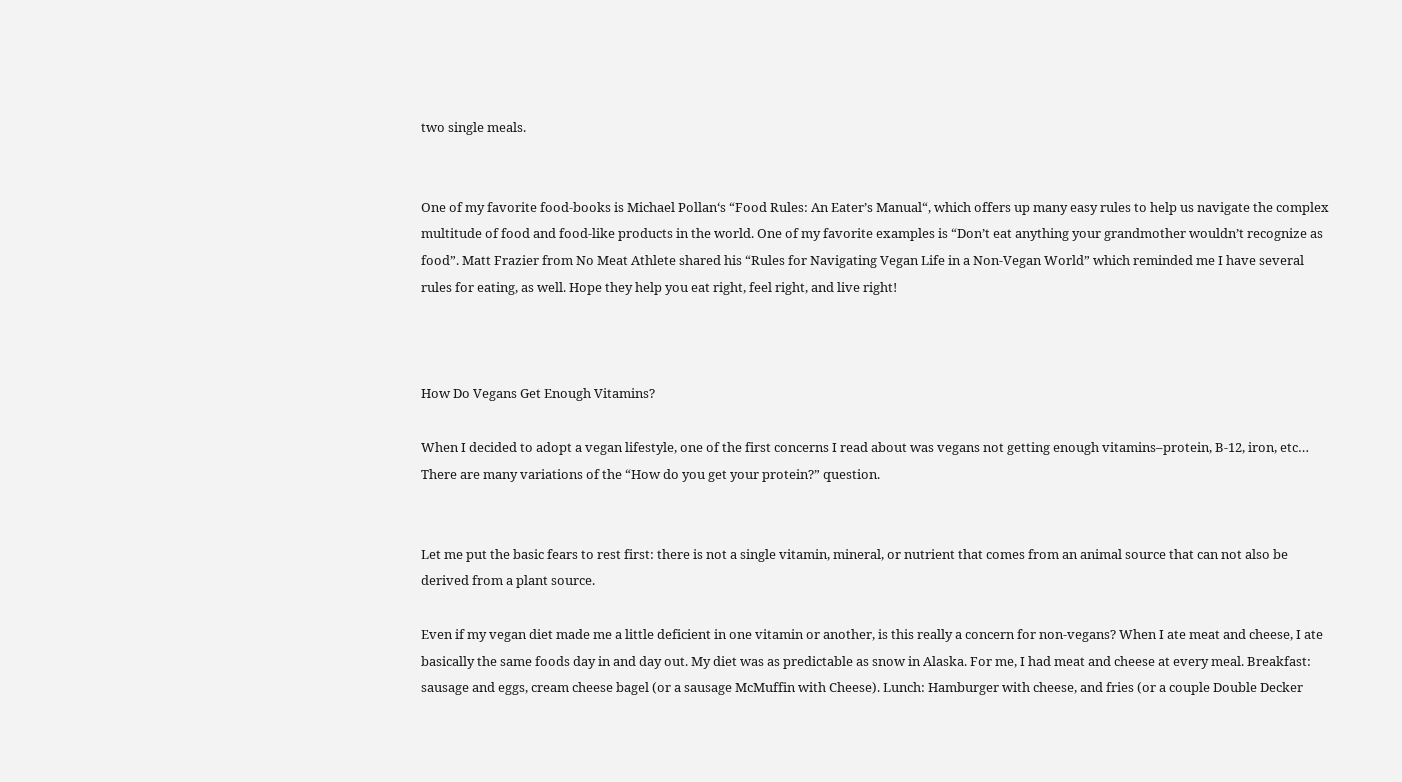two single meals.


One of my favorite food-books is Michael Pollan‘s “Food Rules: An Eater’s Manual“, which offers up many easy rules to help us navigate the complex multitude of food and food-like products in the world. One of my favorite examples is “Don’t eat anything your grandmother wouldn’t recognize as food”. Matt Frazier from No Meat Athlete shared his “Rules for Navigating Vegan Life in a Non-Vegan World” which reminded me I have several rules for eating, as well. Hope they help you eat right, feel right, and live right!



How Do Vegans Get Enough Vitamins?

When I decided to adopt a vegan lifestyle, one of the first concerns I read about was vegans not getting enough vitamins–protein, B-12, iron, etc… There are many variations of the “How do you get your protein?” question.


Let me put the basic fears to rest first: there is not a single vitamin, mineral, or nutrient that comes from an animal source that can not also be derived from a plant source.

Even if my vegan diet made me a little deficient in one vitamin or another, is this really a concern for non-vegans? When I ate meat and cheese, I ate basically the same foods day in and day out. My diet was as predictable as snow in Alaska. For me, I had meat and cheese at every meal. Breakfast: sausage and eggs, cream cheese bagel (or a sausage McMuffin with Cheese). Lunch: Hamburger with cheese, and fries (or a couple Double Decker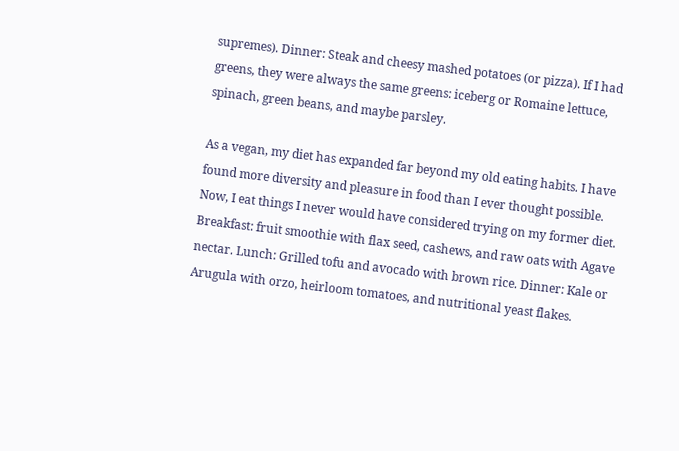supremes). Dinner: Steak and cheesy mashed potatoes (or pizza). If I had greens, they were always the same greens: iceberg or Romaine lettuce, spinach, green beans, and maybe parsley.

As a vegan, my diet has expanded far beyond my old eating habits. I have found more diversity and pleasure in food than I ever thought possible. Now, I eat things I never would have considered trying on my former diet. Breakfast: fruit smoothie with flax seed, cashews, and raw oats with Agave nectar. Lunch: Grilled tofu and avocado with brown rice. Dinner: Kale or Arugula with orzo, heirloom tomatoes, and nutritional yeast flakes.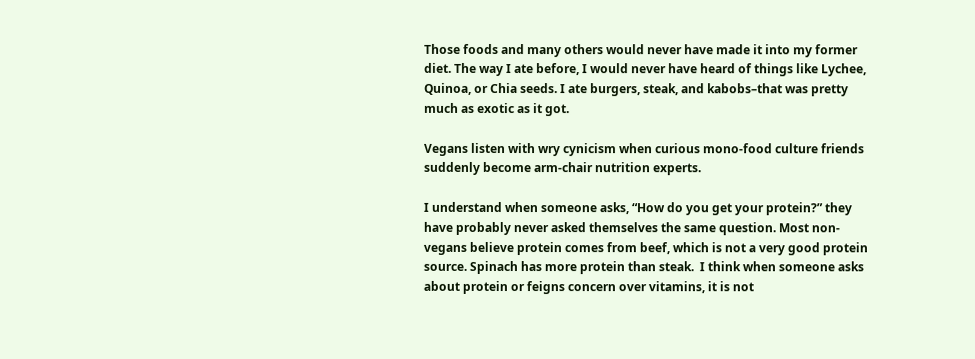Those foods and many others would never have made it into my former diet. The way I ate before, I would never have heard of things like Lychee, Quinoa, or Chia seeds. I ate burgers, steak, and kabobs–that was pretty much as exotic as it got.

Vegans listen with wry cynicism when curious mono-food culture friends suddenly become arm-chair nutrition experts.

I understand when someone asks, “How do you get your protein?” they have probably never asked themselves the same question. Most non-vegans believe protein comes from beef, which is not a very good protein source. Spinach has more protein than steak.  I think when someone asks about protein or feigns concern over vitamins, it is not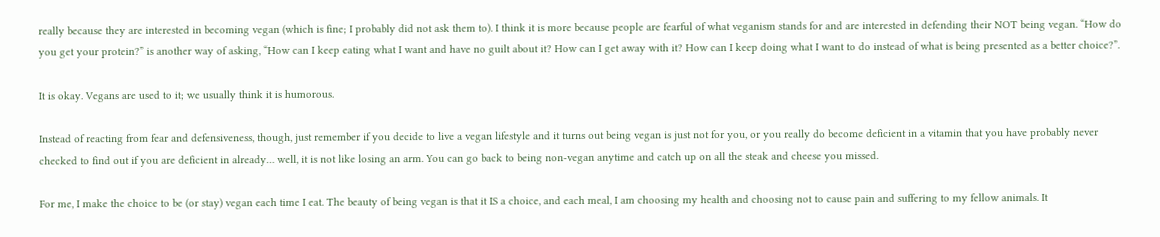really because they are interested in becoming vegan (which is fine; I probably did not ask them to). I think it is more because people are fearful of what veganism stands for and are interested in defending their NOT being vegan. “How do you get your protein?” is another way of asking, “How can I keep eating what I want and have no guilt about it? How can I get away with it? How can I keep doing what I want to do instead of what is being presented as a better choice?”.

It is okay. Vegans are used to it; we usually think it is humorous.

Instead of reacting from fear and defensiveness, though, just remember if you decide to live a vegan lifestyle and it turns out being vegan is just not for you, or you really do become deficient in a vitamin that you have probably never checked to find out if you are deficient in already… well, it is not like losing an arm. You can go back to being non-vegan anytime and catch up on all the steak and cheese you missed.

For me, I make the choice to be (or stay) vegan each time I eat. The beauty of being vegan is that it IS a choice, and each meal, I am choosing my health and choosing not to cause pain and suffering to my fellow animals. It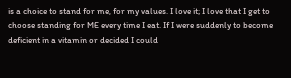is a choice to stand for me, for my values. I love it; I love that I get to choose standing for ME every time I eat. If I were suddenly to become deficient in a vitamin or decided I could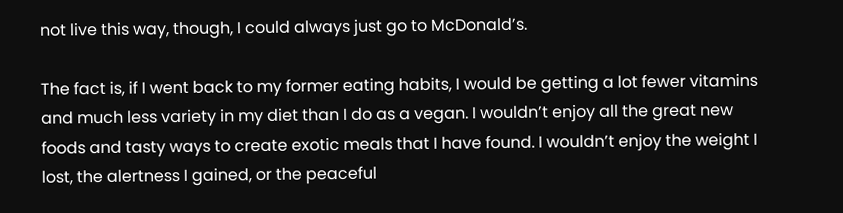not live this way, though, I could always just go to McDonald’s.

The fact is, if I went back to my former eating habits, I would be getting a lot fewer vitamins and much less variety in my diet than I do as a vegan. I wouldn’t enjoy all the great new foods and tasty ways to create exotic meals that I have found. I wouldn’t enjoy the weight I lost, the alertness I gained, or the peaceful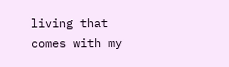living that comes with my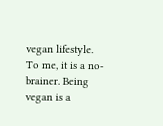vegan lifestyle. To me, it is a no-brainer. Being vegan is a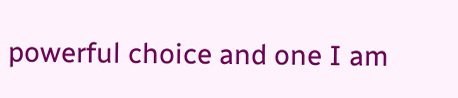powerful choice and one I am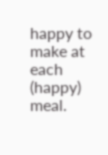happy to make at each (happy) meal.